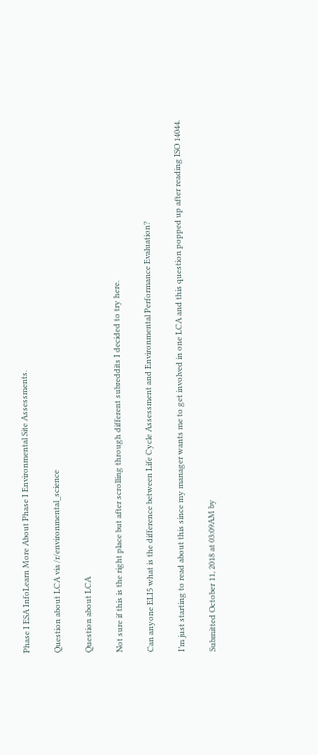Phase I ESA InfoLearn More About Phase I Environmental Site Assessments.

Question about LCA via /r/environmental_science

Question about LCA

Not sure if this is the right place but after scrolling through different subreddits I decided to try here.

Can anyone ELI5 what is the difference between Life Cycle Assessment and Environmental Performance Evaluation?

I’m just starting to read about this since my manager wants me to get involved in one LCA and this question popped up after reading ISO 14044.

Submitted October 11, 2018 at 03:09AM by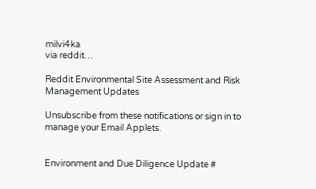milvi4ka
via reddit…

Reddit Environmental Site Assessment and Risk Management Updates

Unsubscribe from these notifications or sign in to manage your Email Applets.


Environment and Due Diligence Update #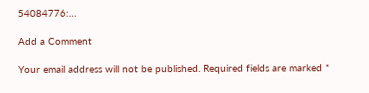54084776:…

Add a Comment

Your email address will not be published. Required fields are marked *